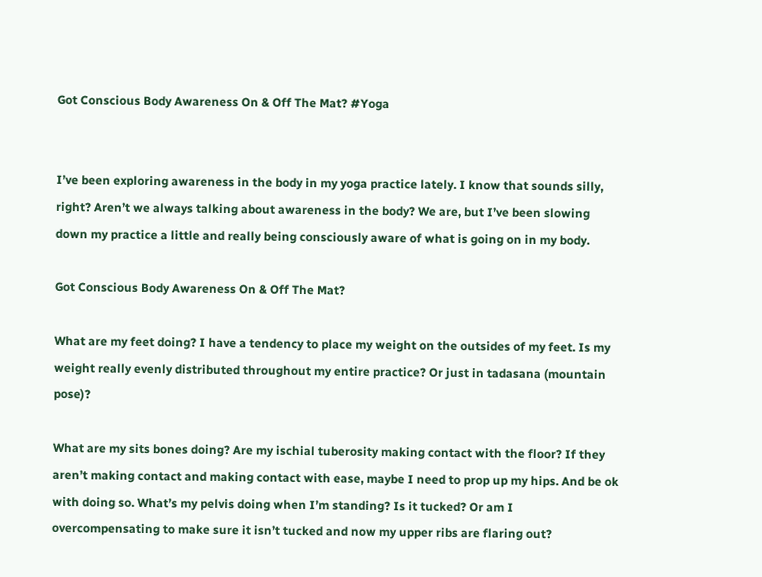Got Conscious Body Awareness On & Off The Mat? #Yoga


I’ve been exploring awareness in the body in my yoga practice lately. I know that sounds silly, right? Aren’t we always talking about awareness in the body? We are, but I’ve been slowing down my practice a little and really being consciously aware of what is going on in my body.

Got Conscious Body Awareness On & Off The Mat?

What are my feet doing? I have a tendency to place my weight on the outsides of my feet. Is my weight really evenly distributed throughout my entire practice? Or just in tadasana (mountain pose)?

What are my sits bones doing? Are my ischial tuberosity making contact with the floor? If they aren’t making contact and making contact with ease, maybe I need to prop up my hips. And be ok with doing so. What’s my pelvis doing when I’m standing? Is it tucked? Or am I overcompensating to make sure it isn’t tucked and now my upper ribs are flaring out?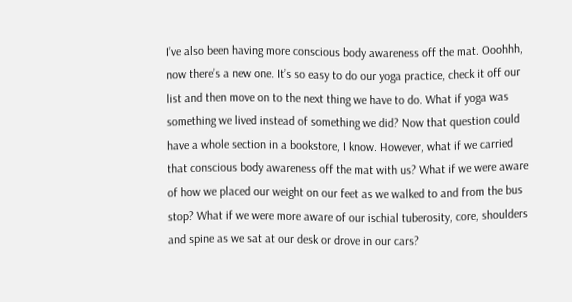I’ve also been having more conscious body awareness off the mat. Ooohhh, now there’s a new one. It’s so easy to do our yoga practice, check it off our list and then move on to the next thing we have to do. What if yoga was something we lived instead of something we did? Now that question could have a whole section in a bookstore, I know. However, what if we carried that conscious body awareness off the mat with us? What if we were aware of how we placed our weight on our feet as we walked to and from the bus stop? What if we were more aware of our ischial tuberosity, core, shoulders and spine as we sat at our desk or drove in our cars?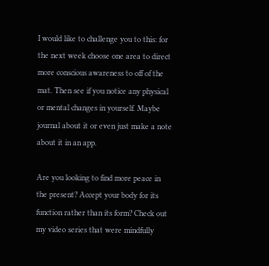I would like to challenge you to this: for the next week choose one area to direct more conscious awareness to off of the mat. Then see if you notice any physical or mental changes in yourself. Maybe journal about it or even just make a note about it in an app.

Are you looking to find more peace in the present? Accept your body for its function rather than its form? Check out my video series that were mindfully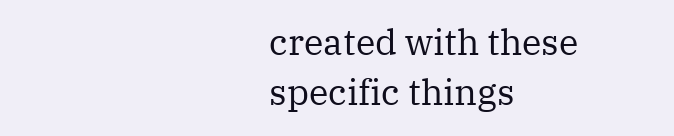created with these specific things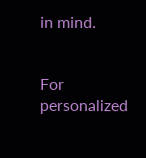in mind.


For personalized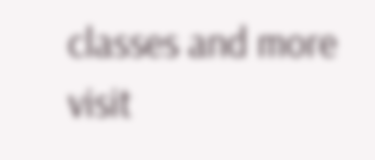classes and more visit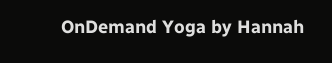OnDemand Yoga by Hannah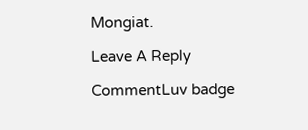Mongiat.

Leave A Reply

CommentLuv badge